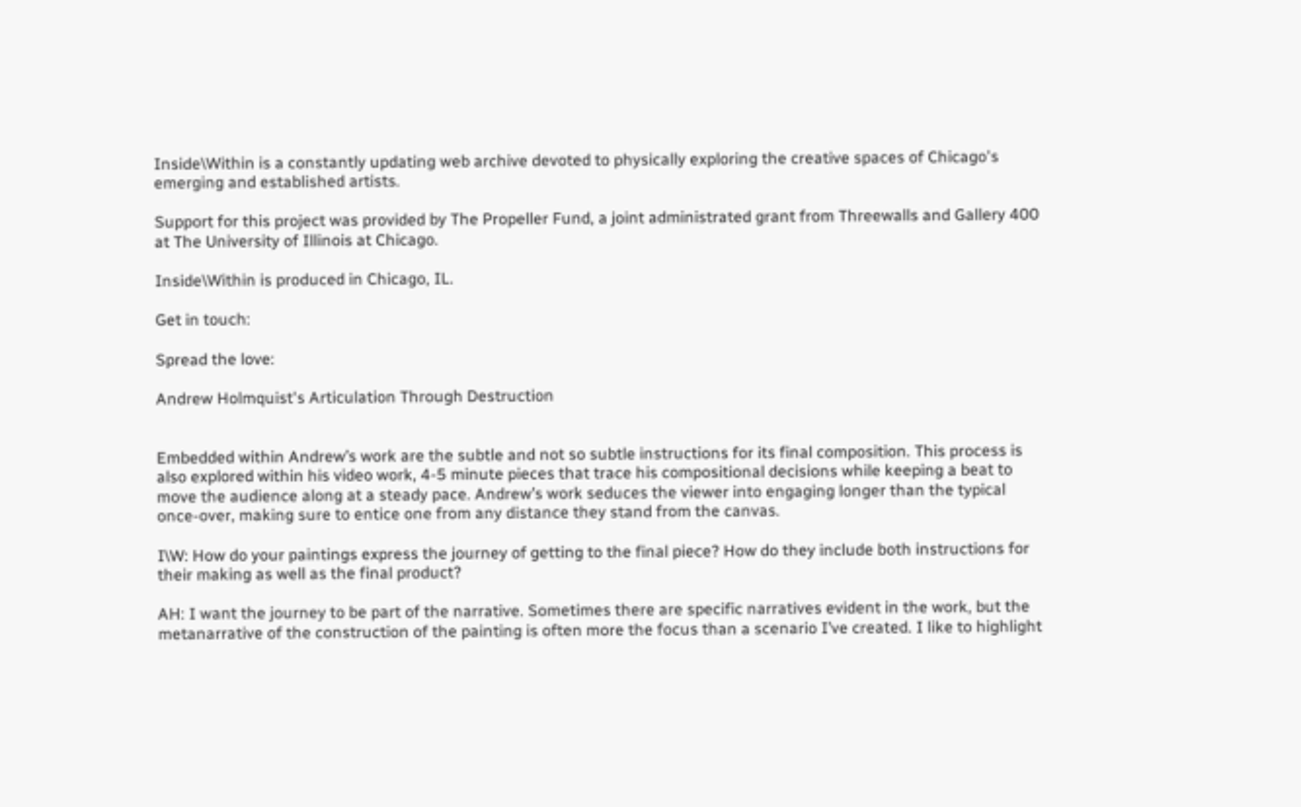Inside\Within is a constantly updating web archive devoted to physically exploring the creative spaces of Chicago's emerging and established artists.

Support for this project was provided by The Propeller Fund, a joint administrated grant from Threewalls and Gallery 400 at The University of Illinois at Chicago.

Inside\Within is produced in Chicago, IL.

Get in touch:

Spread the love:

Andrew Holmquist's Articulation Through Destruction


Embedded within Andrew’s work are the subtle and not so subtle instructions for its final composition. This process is also explored within his video work, 4-5 minute pieces that trace his compositional decisions while keeping a beat to move the audience along at a steady pace. Andrew’s work seduces the viewer into engaging longer than the typical once-over, making sure to entice one from any distance they stand from the canvas.

I\W: How do your paintings express the journey of getting to the final piece? How do they include both instructions for their making as well as the final product?

AH: I want the journey to be part of the narrative. Sometimes there are specific narratives evident in the work, but the metanarrative of the construction of the painting is often more the focus than a scenario I’ve created. I like to highlight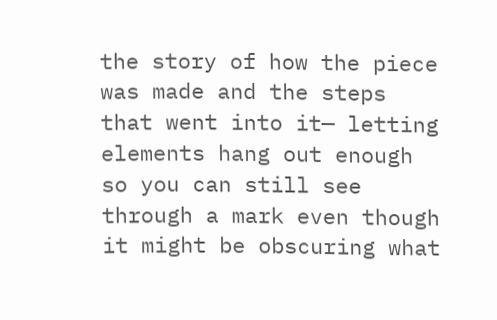the story of how the piece was made and the steps that went into it— letting elements hang out enough so you can still see through a mark even though it might be obscuring what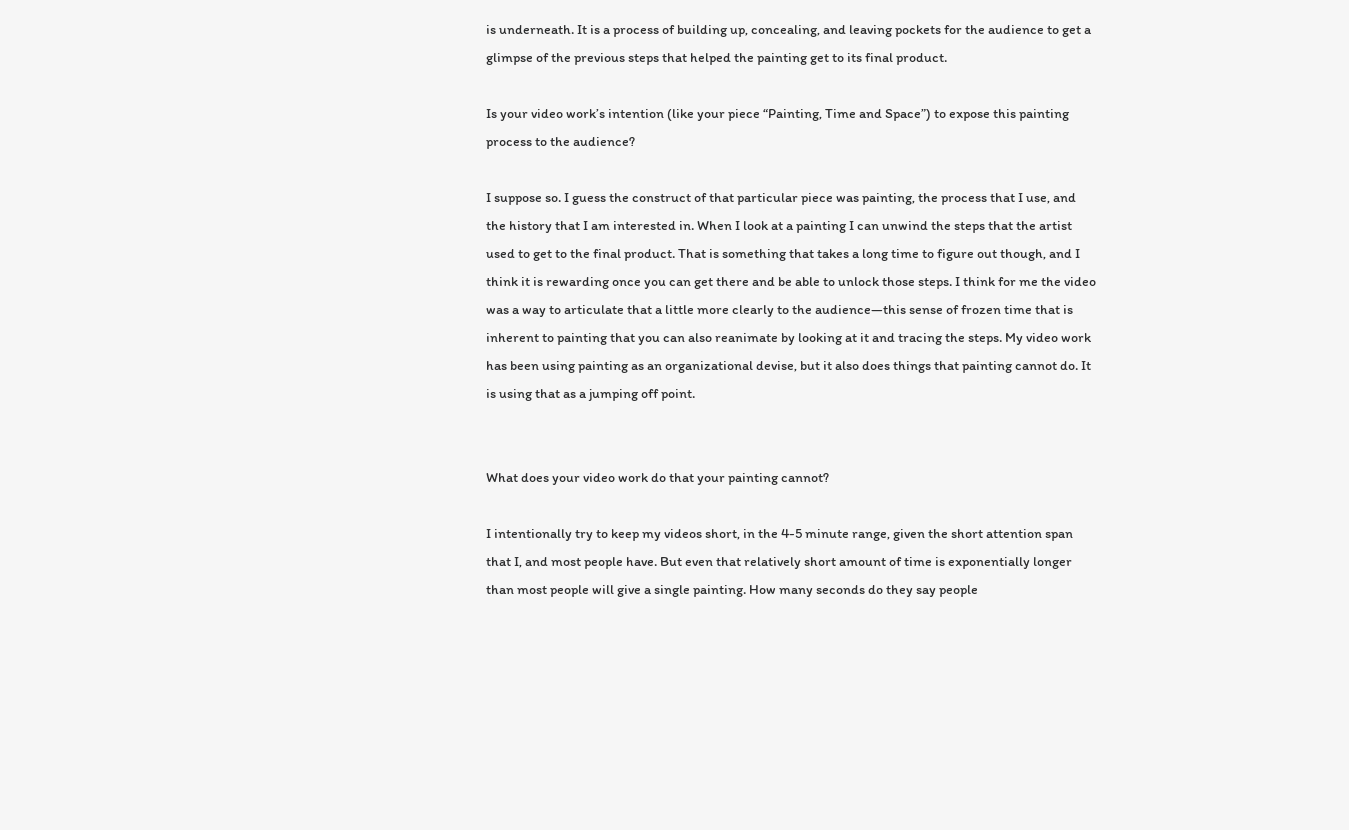is underneath. It is a process of building up, concealing, and leaving pockets for the audience to get a glimpse of the previous steps that helped the painting get to its final product.

Is your video work’s intention (like your piece “Painting, Time and Space”) to expose this painting process to the audience?

I suppose so. I guess the construct of that particular piece was painting, the process that I use, and the history that I am interested in. When I look at a painting I can unwind the steps that the artist used to get to the final product. That is something that takes a long time to figure out though, and I think it is rewarding once you can get there and be able to unlock those steps. I think for me the video was a way to articulate that a little more clearly to the audience—this sense of frozen time that is inherent to painting that you can also reanimate by looking at it and tracing the steps. My video work has been using painting as an organizational devise, but it also does things that painting cannot do. It is using that as a jumping off point.


What does your video work do that your painting cannot?

I intentionally try to keep my videos short, in the 4-5 minute range, given the short attention span that I, and most people have. But even that relatively short amount of time is exponentially longer than most people will give a single painting. How many seconds do they say people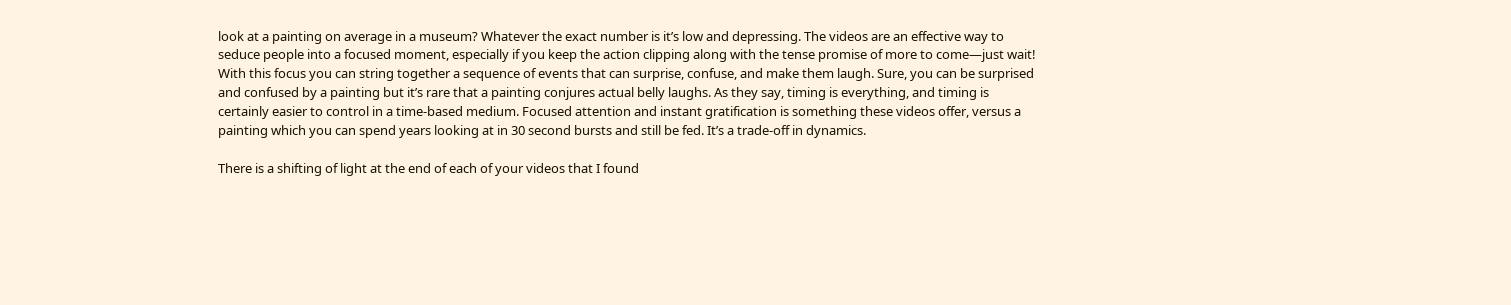look at a painting on average in a museum? Whatever the exact number is it’s low and depressing. The videos are an effective way to seduce people into a focused moment, especially if you keep the action clipping along with the tense promise of more to come—just wait! With this focus you can string together a sequence of events that can surprise, confuse, and make them laugh. Sure, you can be surprised and confused by a painting but it’s rare that a painting conjures actual belly laughs. As they say, timing is everything, and timing is certainly easier to control in a time-based medium. Focused attention and instant gratification is something these videos offer, versus a painting which you can spend years looking at in 30 second bursts and still be fed. It’s a trade-off in dynamics.

There is a shifting of light at the end of each of your videos that I found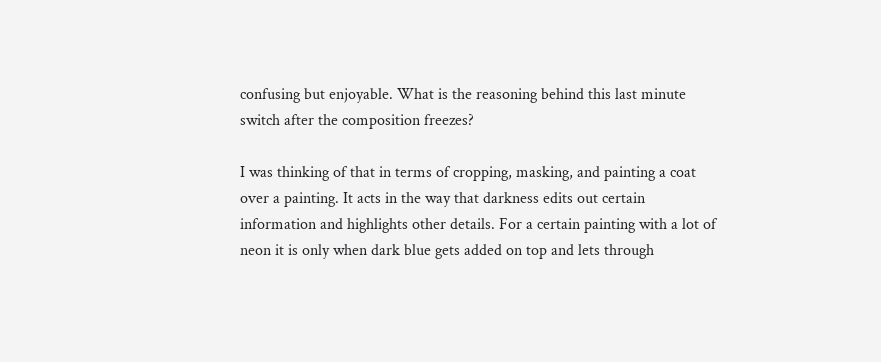confusing but enjoyable. What is the reasoning behind this last minute switch after the composition freezes?

I was thinking of that in terms of cropping, masking, and painting a coat over a painting. It acts in the way that darkness edits out certain information and highlights other details. For a certain painting with a lot of neon it is only when dark blue gets added on top and lets through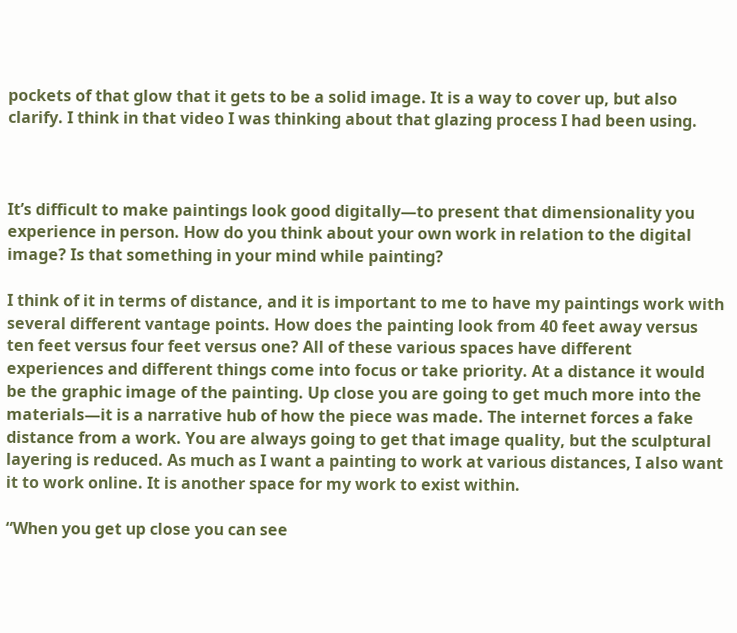pockets of that glow that it gets to be a solid image. It is a way to cover up, but also clarify. I think in that video I was thinking about that glazing process I had been using.



It’s difficult to make paintings look good digitally—to present that dimensionality you experience in person. How do you think about your own work in relation to the digital image? Is that something in your mind while painting?

I think of it in terms of distance, and it is important to me to have my paintings work with several different vantage points. How does the painting look from 40 feet away versus ten feet versus four feet versus one? All of these various spaces have different experiences and different things come into focus or take priority. At a distance it would be the graphic image of the painting. Up close you are going to get much more into the materials—it is a narrative hub of how the piece was made. The internet forces a fake distance from a work. You are always going to get that image quality, but the sculptural layering is reduced. As much as I want a painting to work at various distances, I also want it to work online. It is another space for my work to exist within.

“When you get up close you can see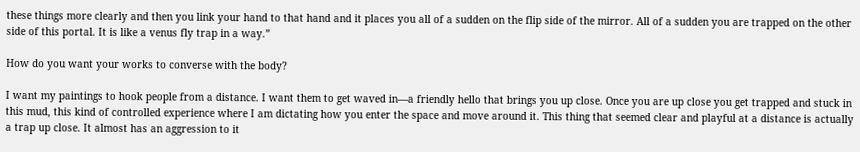these things more clearly and then you link your hand to that hand and it places you all of a sudden on the flip side of the mirror. All of a sudden you are trapped on the other side of this portal. It is like a venus fly trap in a way.”

How do you want your works to converse with the body?

I want my paintings to hook people from a distance. I want them to get waved in—a friendly hello that brings you up close. Once you are up close you get trapped and stuck in this mud, this kind of controlled experience where I am dictating how you enter the space and move around it. This thing that seemed clear and playful at a distance is actually a trap up close. It almost has an aggression to it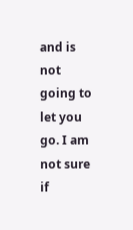and is not going to let you go. I am not sure if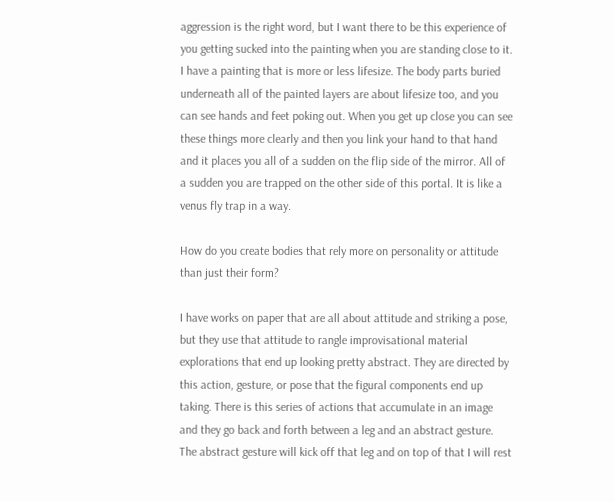aggression is the right word, but I want there to be this experience of you getting sucked into the painting when you are standing close to it. I have a painting that is more or less lifesize. The body parts buried underneath all of the painted layers are about lifesize too, and you can see hands and feet poking out. When you get up close you can see these things more clearly and then you link your hand to that hand and it places you all of a sudden on the flip side of the mirror. All of a sudden you are trapped on the other side of this portal. It is like a venus fly trap in a way.

How do you create bodies that rely more on personality or attitude than just their form?

I have works on paper that are all about attitude and striking a pose, but they use that attitude to rangle improvisational material explorations that end up looking pretty abstract. They are directed by this action, gesture, or pose that the figural components end up taking. There is this series of actions that accumulate in an image and they go back and forth between a leg and an abstract gesture. The abstract gesture will kick off that leg and on top of that I will rest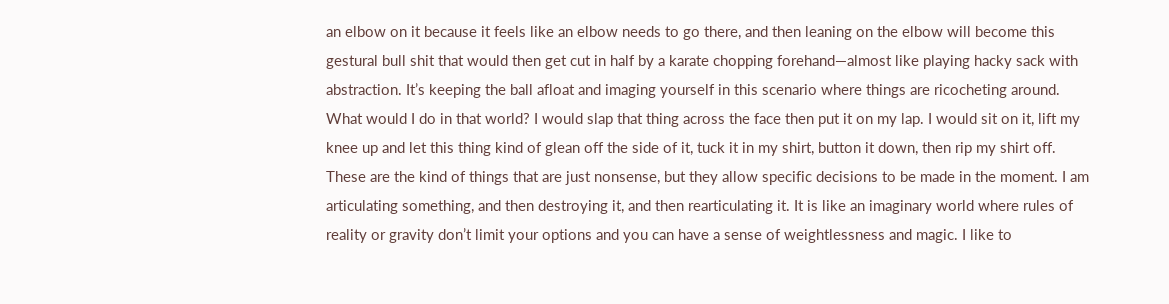an elbow on it because it feels like an elbow needs to go there, and then leaning on the elbow will become this gestural bull shit that would then get cut in half by a karate chopping forehand—almost like playing hacky sack with abstraction. It’s keeping the ball afloat and imaging yourself in this scenario where things are ricocheting around. What would I do in that world? I would slap that thing across the face then put it on my lap. I would sit on it, lift my knee up and let this thing kind of glean off the side of it, tuck it in my shirt, button it down, then rip my shirt off. These are the kind of things that are just nonsense, but they allow specific decisions to be made in the moment. I am articulating something, and then destroying it, and then rearticulating it. It is like an imaginary world where rules of reality or gravity don’t limit your options and you can have a sense of weightlessness and magic. I like to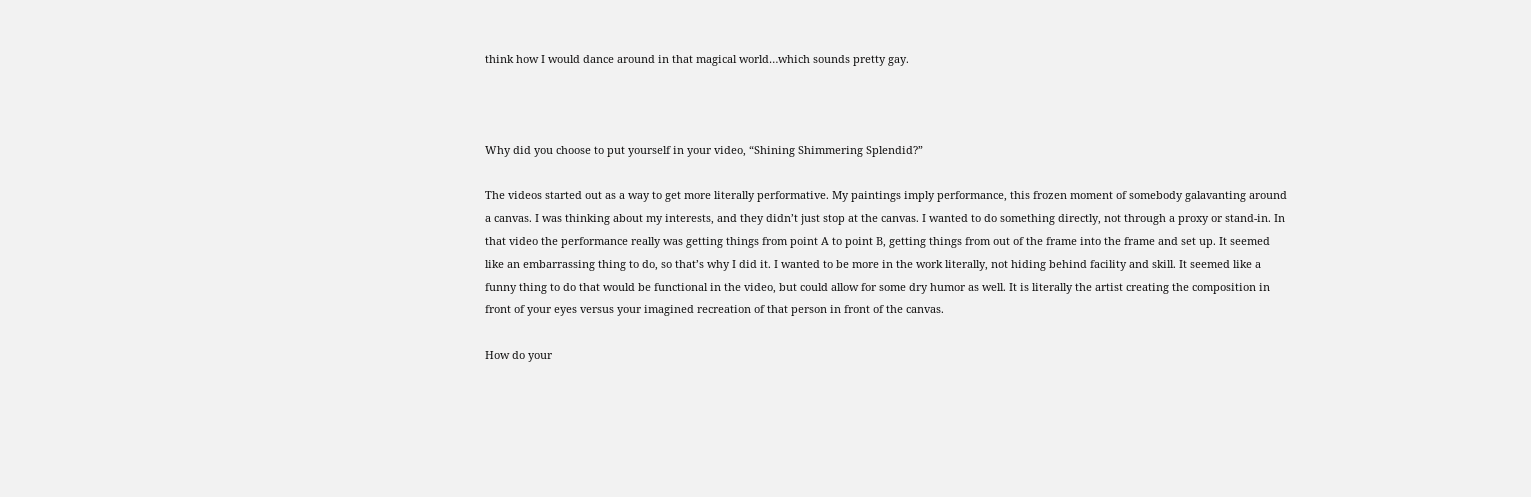think how I would dance around in that magical world…which sounds pretty gay.



Why did you choose to put yourself in your video, “Shining Shimmering Splendid?”

The videos started out as a way to get more literally performative. My paintings imply performance, this frozen moment of somebody galavanting around a canvas. I was thinking about my interests, and they didn’t just stop at the canvas. I wanted to do something directly, not through a proxy or stand-in. In that video the performance really was getting things from point A to point B, getting things from out of the frame into the frame and set up. It seemed like an embarrassing thing to do, so that’s why I did it. I wanted to be more in the work literally, not hiding behind facility and skill. It seemed like a funny thing to do that would be functional in the video, but could allow for some dry humor as well. It is literally the artist creating the composition in front of your eyes versus your imagined recreation of that person in front of the canvas.

How do your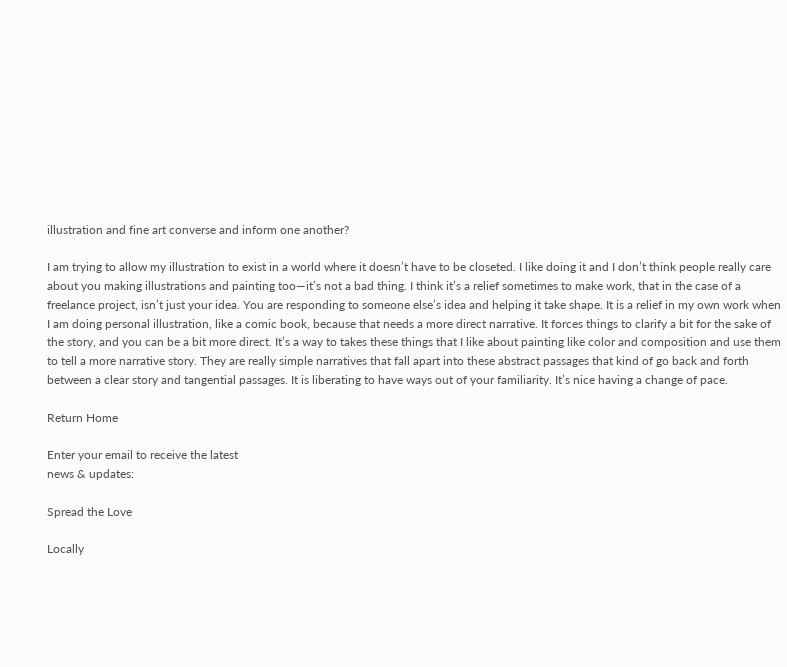illustration and fine art converse and inform one another?

I am trying to allow my illustration to exist in a world where it doesn’t have to be closeted. I like doing it and I don’t think people really care about you making illustrations and painting too—it’s not a bad thing. I think it’s a relief sometimes to make work, that in the case of a freelance project, isn’t just your idea. You are responding to someone else’s idea and helping it take shape. It is a relief in my own work when I am doing personal illustration, like a comic book, because that needs a more direct narrative. It forces things to clarify a bit for the sake of the story, and you can be a bit more direct. It’s a way to takes these things that I like about painting like color and composition and use them to tell a more narrative story. They are really simple narratives that fall apart into these abstract passages that kind of go back and forth between a clear story and tangential passages. It is liberating to have ways out of your familiarity. It’s nice having a change of pace.

Return Home

Enter your email to receive the latest
news & updates:

Spread the Love

Locally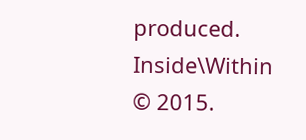produced.
Inside\Within © 2015.